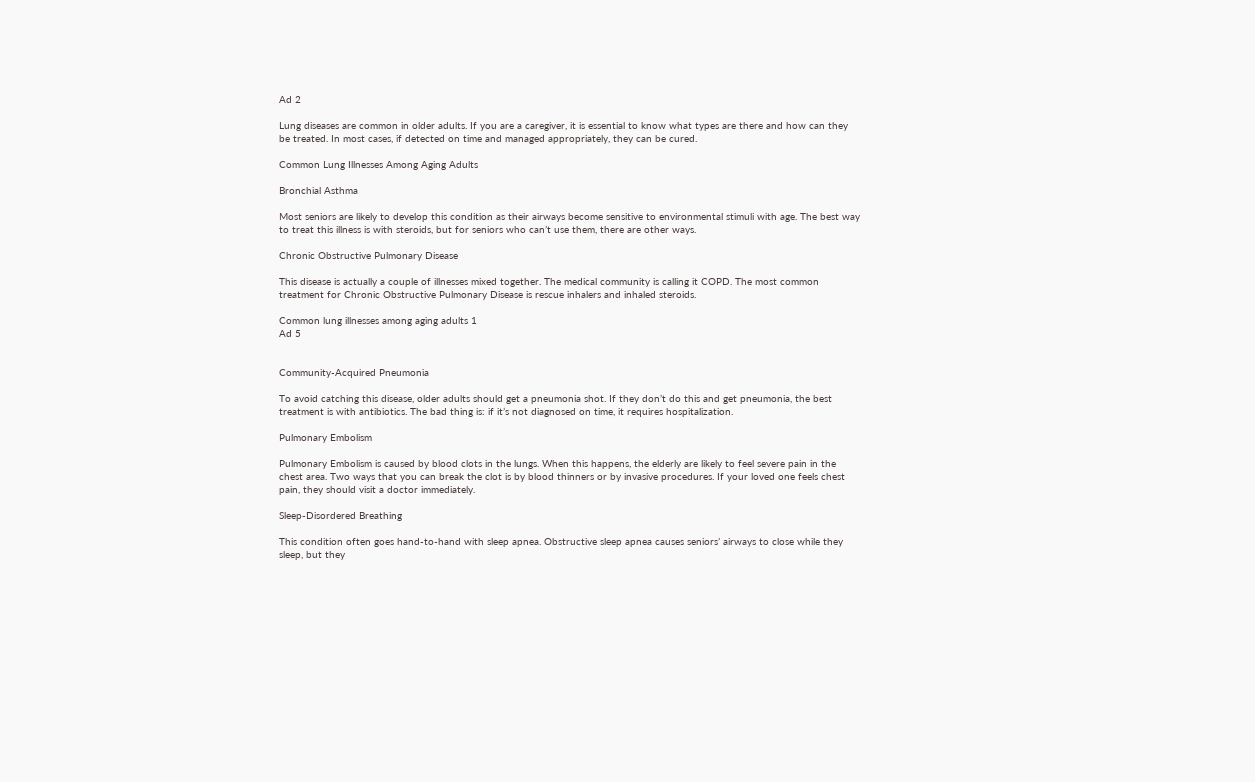Ad 2

Lung diseases are common in older adults. If you are a caregiver, it is essential to know what types are there and how can they be treated. In most cases, if detected on time and managed appropriately, they can be cured.

Common Lung Illnesses Among Aging Adults

Bronchial Asthma

Most seniors are likely to develop this condition as their airways become sensitive to environmental stimuli with age. The best way to treat this illness is with steroids, but for seniors who can’t use them, there are other ways.

Chronic Obstructive Pulmonary Disease

This disease is actually a couple of illnesses mixed together. The medical community is calling it COPD. The most common treatment for Chronic Obstructive Pulmonary Disease is rescue inhalers and inhaled steroids.

Common lung illnesses among aging adults 1
Ad 5


Community-Acquired Pneumonia

To avoid catching this disease, older adults should get a pneumonia shot. If they don’t do this and get pneumonia, the best treatment is with antibiotics. The bad thing is: if it’s not diagnosed on time, it requires hospitalization.

Pulmonary Embolism

Pulmonary Embolism is caused by blood clots in the lungs. When this happens, the elderly are likely to feel severe pain in the chest area. Two ways that you can break the clot is by blood thinners or by invasive procedures. If your loved one feels chest pain, they should visit a doctor immediately.

Sleep-Disordered Breathing

This condition often goes hand-to-hand with sleep apnea. Obstructive sleep apnea causes seniors’ airways to close while they sleep, but they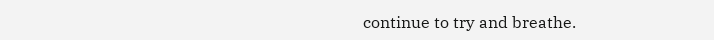continue to try and breathe.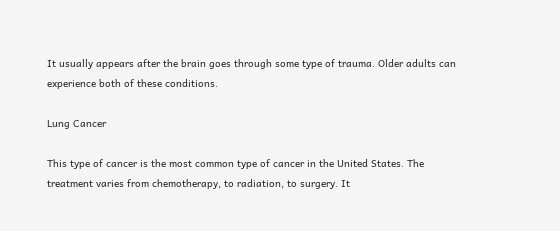It usually appears after the brain goes through some type of trauma. Older adults can experience both of these conditions.

Lung Cancer

This type of cancer is the most common type of cancer in the United States. The treatment varies from chemotherapy, to radiation, to surgery. It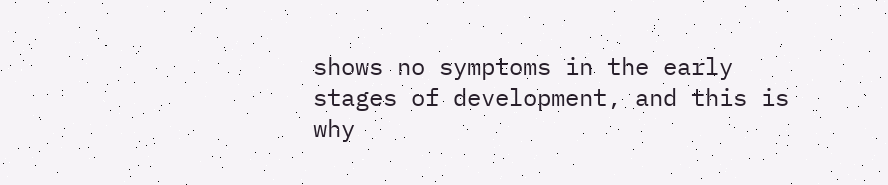shows no symptoms in the early stages of development, and this is why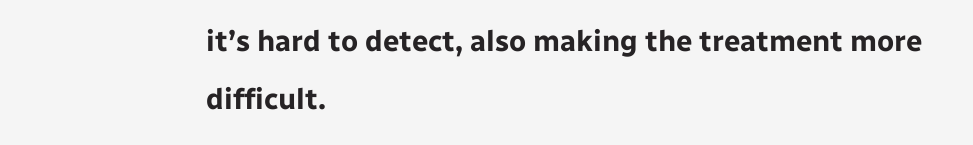it’s hard to detect, also making the treatment more difficult.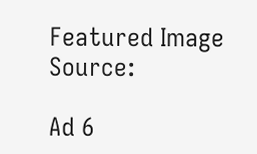Featured Image Source:

Ad 6